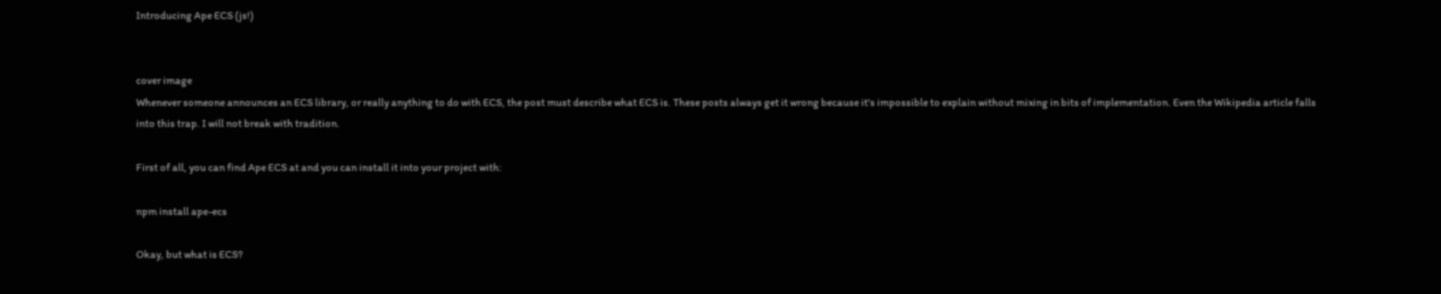Introducing Ape ECS (js!)


cover image
Whenever someone announces an ECS library, or really anything to do with ECS, the post must describe what ECS is. These posts always get it wrong because it's impossible to explain without mixing in bits of implementation. Even the Wikipedia article falls into this trap. I will not break with tradition.

First of all, you can find Ape ECS at and you can install it into your project with:

npm install ape-ecs

Okay, but what is ECS?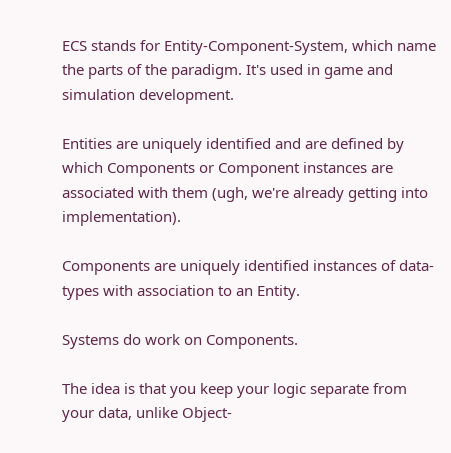ECS stands for Entity-Component-System, which name the parts of the paradigm. It's used in game and simulation development.

Entities are uniquely identified and are defined by which Components or Component instances are associated with them (ugh, we're already getting into implementation).

Components are uniquely identified instances of data-types with association to an Entity.

Systems do work on Components.

The idea is that you keep your logic separate from your data, unlike Object-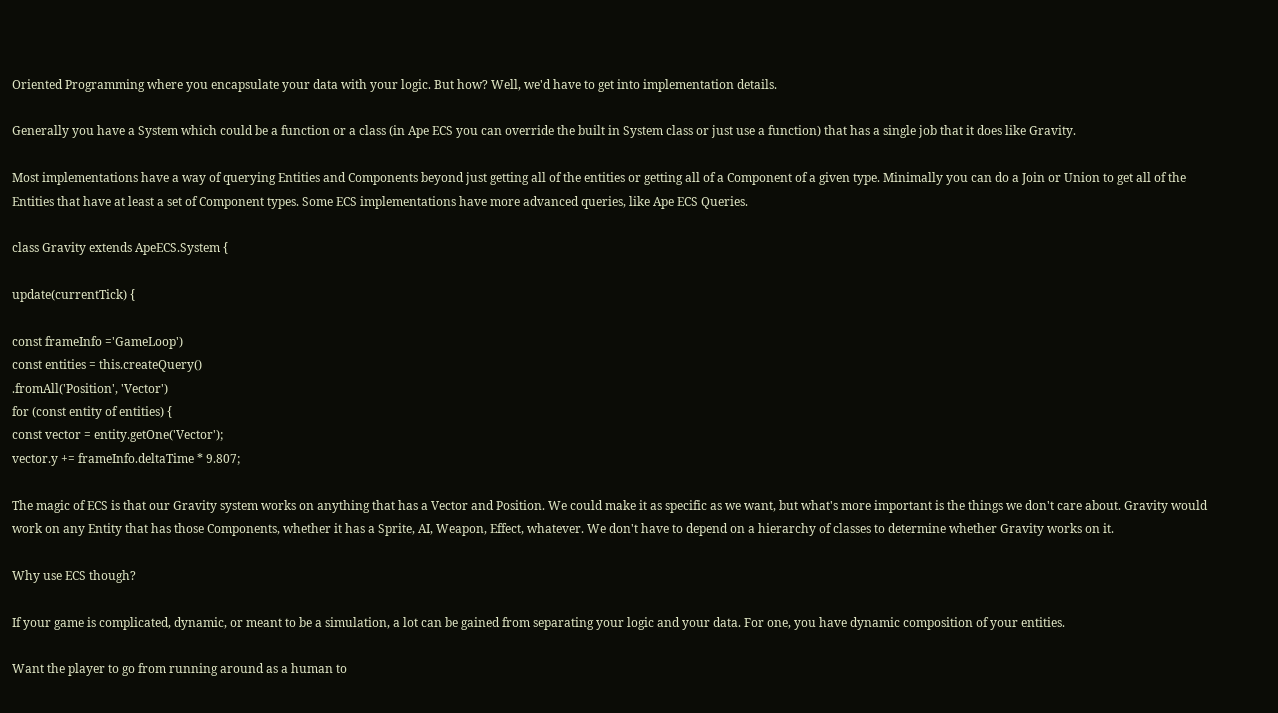Oriented Programming where you encapsulate your data with your logic. But how? Well, we'd have to get into implementation details.

Generally you have a System which could be a function or a class (in Ape ECS you can override the built in System class or just use a function) that has a single job that it does like Gravity.

Most implementations have a way of querying Entities and Components beyond just getting all of the entities or getting all of a Component of a given type. Minimally you can do a Join or Union to get all of the Entities that have at least a set of Component types. Some ECS implementations have more advanced queries, like Ape ECS Queries.

class Gravity extends ApeECS.System {

update(currentTick) {

const frameInfo ='GameLoop')
const entities = this.createQuery()
.fromAll('Position', 'Vector')
for (const entity of entities) {
const vector = entity.getOne('Vector');
vector.y += frameInfo.deltaTime * 9.807;

The magic of ECS is that our Gravity system works on anything that has a Vector and Position. We could make it as specific as we want, but what's more important is the things we don't care about. Gravity would work on any Entity that has those Components, whether it has a Sprite, AI, Weapon, Effect, whatever. We don't have to depend on a hierarchy of classes to determine whether Gravity works on it.

Why use ECS though?

If your game is complicated, dynamic, or meant to be a simulation, a lot can be gained from separating your logic and your data. For one, you have dynamic composition of your entities.

Want the player to go from running around as a human to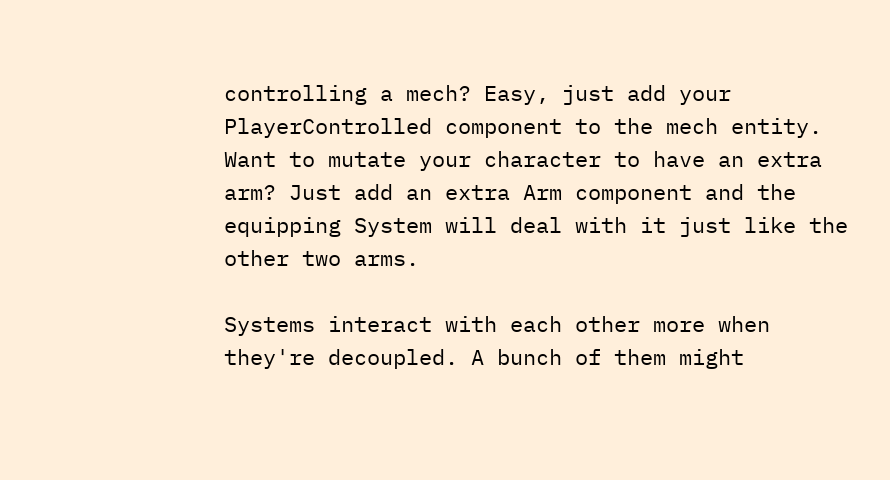controlling a mech? Easy, just add your PlayerControlled component to the mech entity. Want to mutate your character to have an extra arm? Just add an extra Arm component and the equipping System will deal with it just like the other two arms.

Systems interact with each other more when they're decoupled. A bunch of them might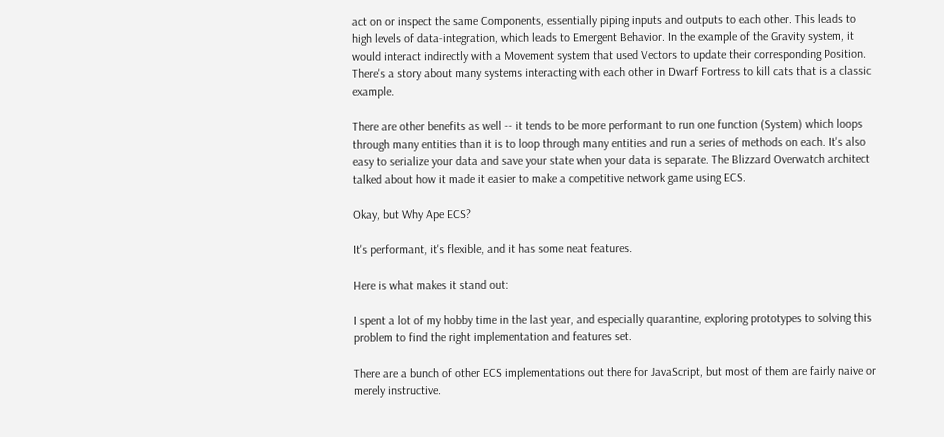act on or inspect the same Components, essentially piping inputs and outputs to each other. This leads to high levels of data-integration, which leads to Emergent Behavior. In the example of the Gravity system, it would interact indirectly with a Movement system that used Vectors to update their corresponding Position. There's a story about many systems interacting with each other in Dwarf Fortress to kill cats that is a classic example.

There are other benefits as well -- it tends to be more performant to run one function (System) which loops through many entities than it is to loop through many entities and run a series of methods on each. It's also easy to serialize your data and save your state when your data is separate. The Blizzard Overwatch architect talked about how it made it easier to make a competitive network game using ECS.

Okay, but Why Ape ECS?

It's performant, it's flexible, and it has some neat features.

Here is what makes it stand out:

I spent a lot of my hobby time in the last year, and especially quarantine, exploring prototypes to solving this problem to find the right implementation and features set.

There are a bunch of other ECS implementations out there for JavaScript, but most of them are fairly naive or merely instructive.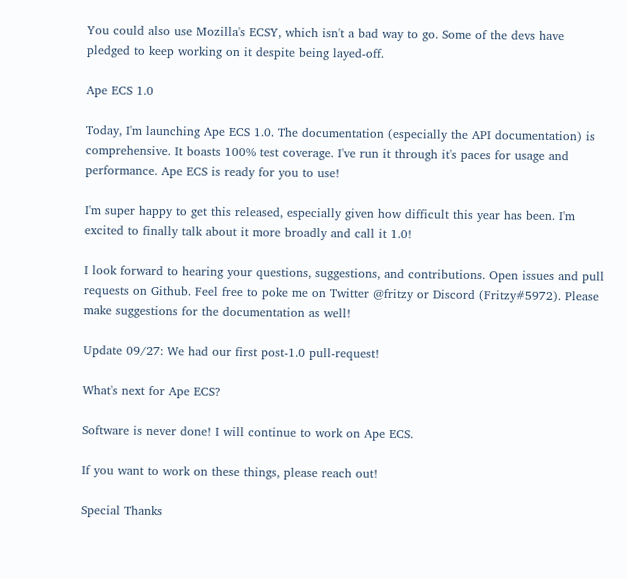You could also use Mozilla's ECSY, which isn't a bad way to go. Some of the devs have pledged to keep working on it despite being layed-off.

Ape ECS 1.0

Today, I'm launching Ape ECS 1.0. The documentation (especially the API documentation) is comprehensive. It boasts 100% test coverage. I've run it through it's paces for usage and performance. Ape ECS is ready for you to use!

I'm super happy to get this released, especially given how difficult this year has been. I'm excited to finally talk about it more broadly and call it 1.0!

I look forward to hearing your questions, suggestions, and contributions. Open issues and pull requests on Github. Feel free to poke me on Twitter @fritzy or Discord (Fritzy#5972). Please make suggestions for the documentation as well!

Update 09/27: We had our first post-1.0 pull-request!

What's next for Ape ECS?

Software is never done! I will continue to work on Ape ECS.

If you want to work on these things, please reach out!

Special Thanks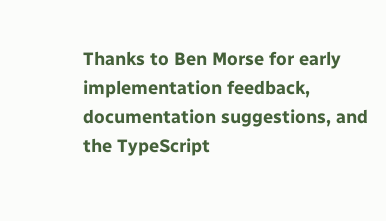Thanks to Ben Morse for early implementation feedback, documentation suggestions, and the TypeScript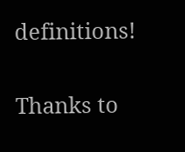definitions!

Thanks to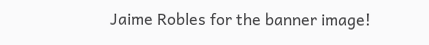Jaime Robles for the banner image!